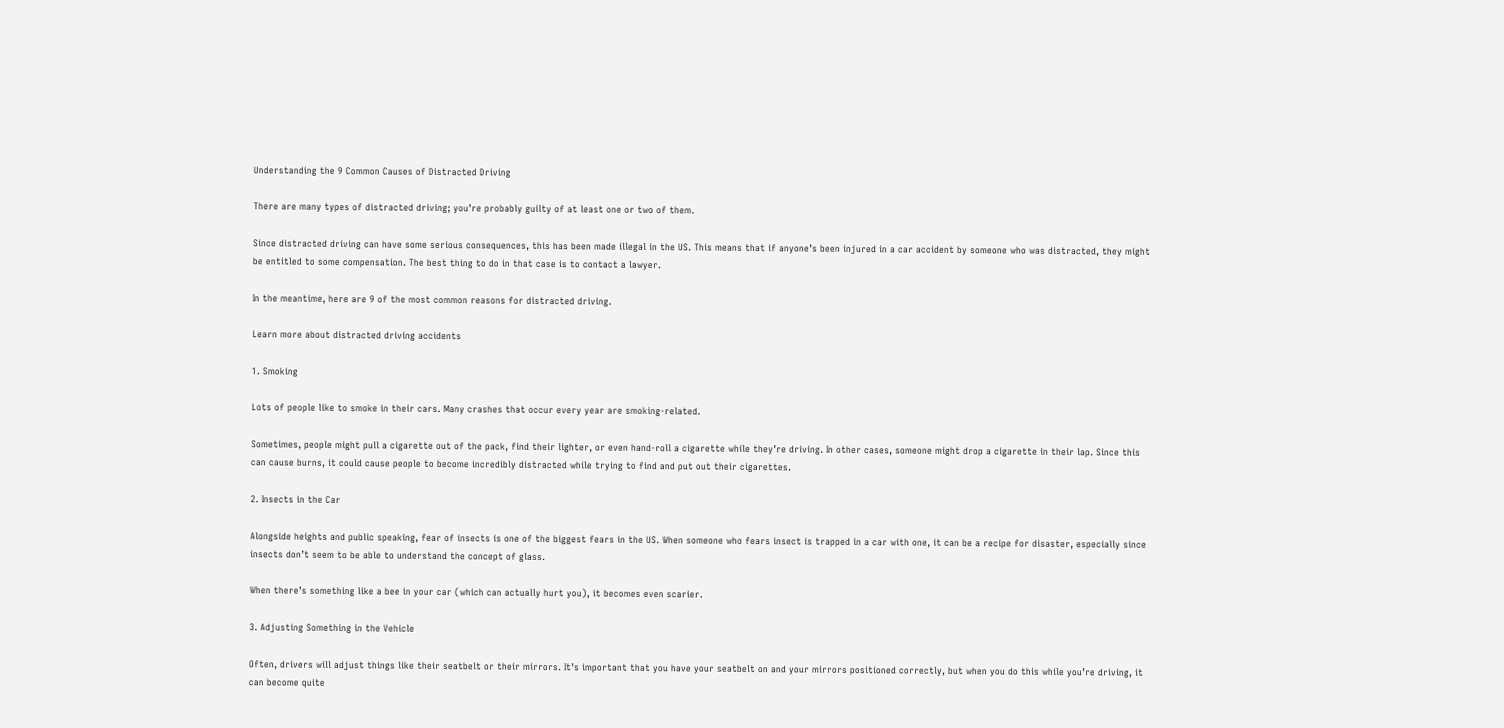Understanding the 9 Common Causes of Distracted Driving

There are many types of distracted driving; you’re probably guilty of at least one or two of them.

Since distracted driving can have some serious consequences, this has been made illegal in the US. This means that if anyone’s been injured in a car accident by someone who was distracted, they might be entitled to some compensation. The best thing to do in that case is to contact a lawyer.

In the meantime, here are 9 of the most common reasons for distracted driving.

Learn more about distracted driving accidents

1. Smoking

Lots of people like to smoke in their cars. Many crashes that occur every year are smoking-related.

Sometimes, people might pull a cigarette out of the pack, find their lighter, or even hand-roll a cigarette while they’re driving. In other cases, someone might drop a cigarette in their lap. Since this can cause burns, it could cause people to become incredibly distracted while trying to find and put out their cigarettes.

2. Insects in the Car

Alongside heights and public speaking, fear of insects is one of the biggest fears in the US. When someone who fears insect is trapped in a car with one, it can be a recipe for disaster, especially since insects don’t seem to be able to understand the concept of glass.

When there’s something like a bee in your car (which can actually hurt you), it becomes even scarier.

3. Adjusting Something in the Vehicle

Often, drivers will adjust things like their seatbelt or their mirrors. It’s important that you have your seatbelt on and your mirrors positioned correctly, but when you do this while you’re driving, it can become quite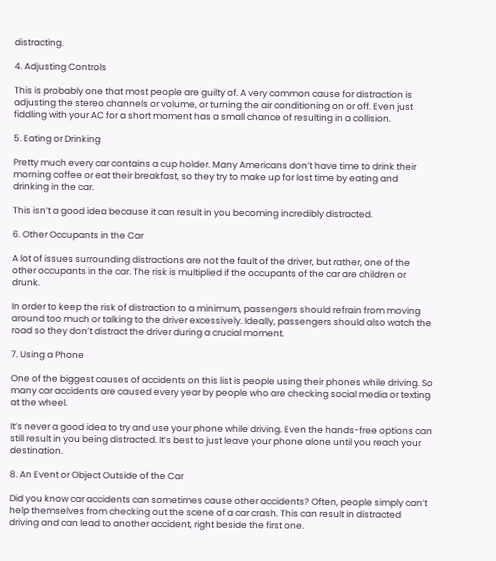distracting.

4. Adjusting Controls

This is probably one that most people are guilty of. A very common cause for distraction is adjusting the stereo channels or volume, or turning the air conditioning on or off. Even just fiddling with your AC for a short moment has a small chance of resulting in a collision.

5. Eating or Drinking

Pretty much every car contains a cup holder. Many Americans don’t have time to drink their morning coffee or eat their breakfast, so they try to make up for lost time by eating and drinking in the car.

This isn’t a good idea because it can result in you becoming incredibly distracted.

6. Other Occupants in the Car

A lot of issues surrounding distractions are not the fault of the driver, but rather, one of the other occupants in the car. The risk is multiplied if the occupants of the car are children or drunk.

In order to keep the risk of distraction to a minimum, passengers should refrain from moving around too much or talking to the driver excessively. Ideally, passengers should also watch the road so they don’t distract the driver during a crucial moment.

7. Using a Phone

One of the biggest causes of accidents on this list is people using their phones while driving. So many car accidents are caused every year by people who are checking social media or texting at the wheel.

It’s never a good idea to try and use your phone while driving. Even the hands-free options can still result in you being distracted. It’s best to just leave your phone alone until you reach your destination.

8. An Event or Object Outside of the Car

Did you know car accidents can sometimes cause other accidents? Often, people simply can’t help themselves from checking out the scene of a car crash. This can result in distracted driving and can lead to another accident, right beside the first one.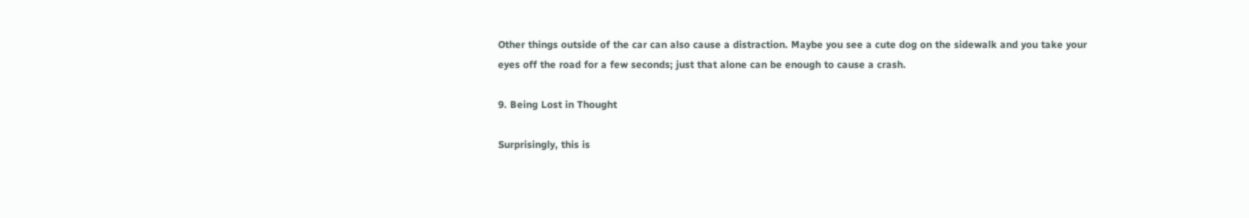Other things outside of the car can also cause a distraction. Maybe you see a cute dog on the sidewalk and you take your eyes off the road for a few seconds; just that alone can be enough to cause a crash.

9. Being Lost in Thought

Surprisingly, this is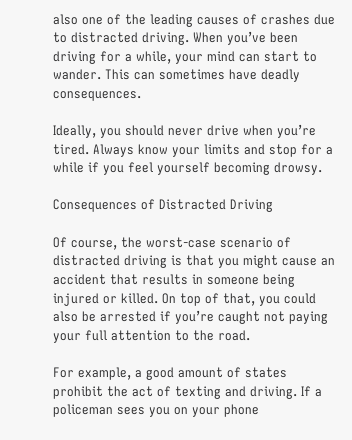also one of the leading causes of crashes due to distracted driving. When you’ve been driving for a while, your mind can start to wander. This can sometimes have deadly consequences.

Ideally, you should never drive when you’re tired. Always know your limits and stop for a while if you feel yourself becoming drowsy.

Consequences of Distracted Driving

Of course, the worst-case scenario of distracted driving is that you might cause an accident that results in someone being injured or killed. On top of that, you could also be arrested if you’re caught not paying your full attention to the road.

For example, a good amount of states prohibit the act of texting and driving. If a policeman sees you on your phone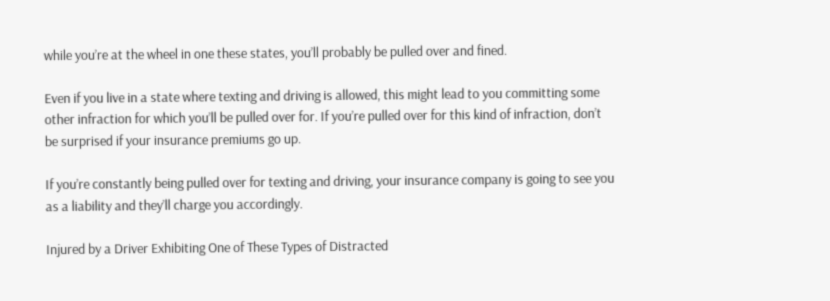while you’re at the wheel in one these states, you’ll probably be pulled over and fined.

Even if you live in a state where texting and driving is allowed, this might lead to you committing some other infraction for which you’ll be pulled over for. If you’re pulled over for this kind of infraction, don’t be surprised if your insurance premiums go up.

If you’re constantly being pulled over for texting and driving, your insurance company is going to see you as a liability and they’ll charge you accordingly.

Injured by a Driver Exhibiting One of These Types of Distracted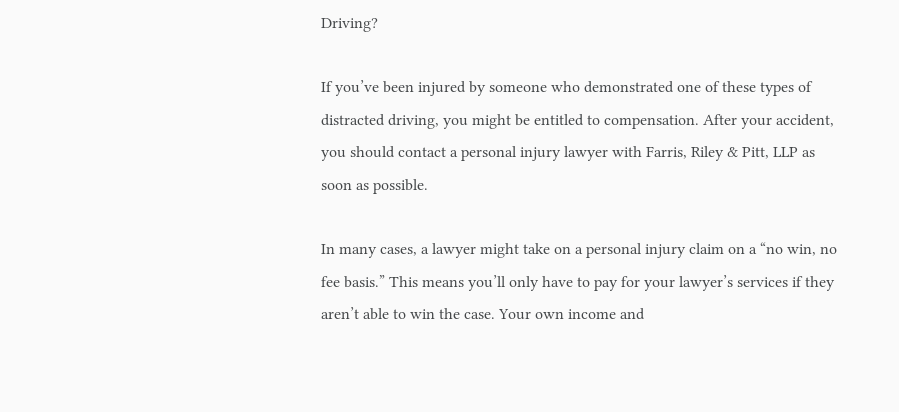Driving?

If you’ve been injured by someone who demonstrated one of these types of distracted driving, you might be entitled to compensation. After your accident, you should contact a personal injury lawyer with Farris, Riley & Pitt, LLP as soon as possible.

In many cases, a lawyer might take on a personal injury claim on a “no win, no fee basis.” This means you’ll only have to pay for your lawyer’s services if they aren’t able to win the case. Your own income and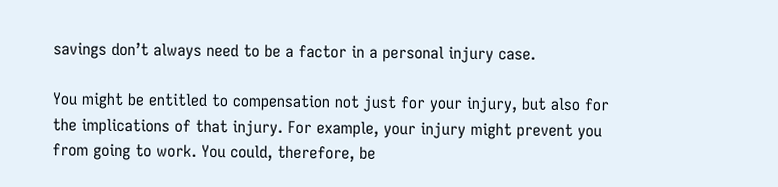savings don’t always need to be a factor in a personal injury case.

You might be entitled to compensation not just for your injury, but also for the implications of that injury. For example, your injury might prevent you from going to work. You could, therefore, be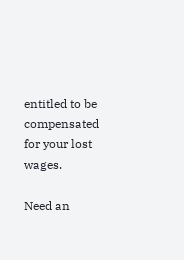entitled to be compensated for your lost wages.

Need an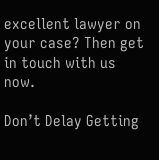excellent lawyer on your case? Then get in touch with us now.

Don’t Delay Getting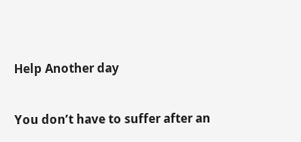Help Another day

You don’t have to suffer after an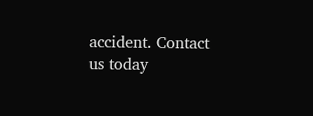accident. Contact us today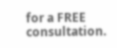for a FREE consultation.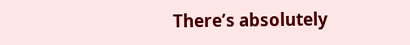There’s absolutely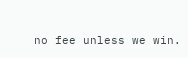no fee unless we win.